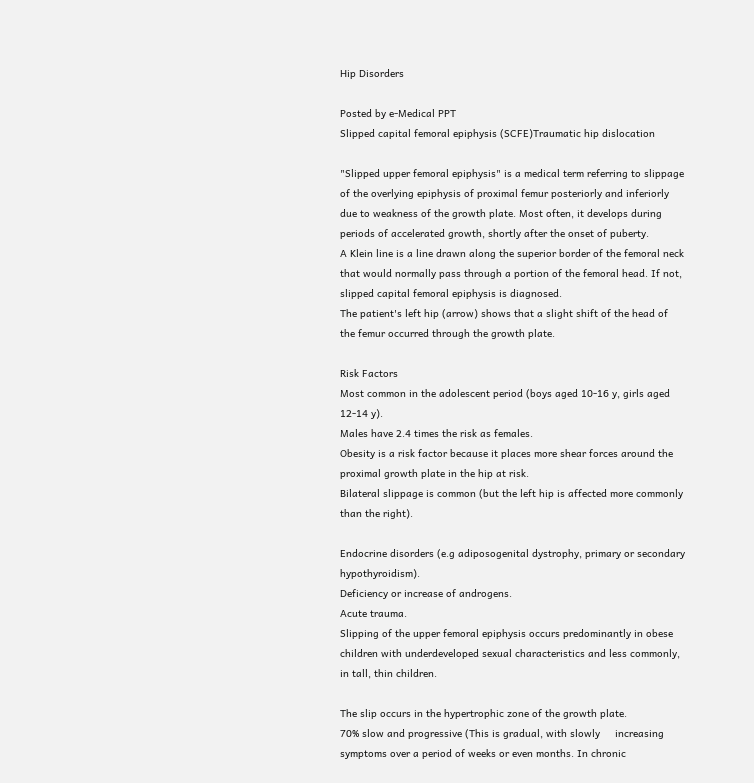Hip Disorders

Posted by e-Medical PPT
Slipped capital femoral epiphysis (SCFE)Traumatic hip dislocation

"Slipped upper femoral epiphysis" is a medical term referring to slippage of the overlying epiphysis of proximal femur posteriorly and inferiorly due to weakness of the growth plate. Most often, it develops during periods of accelerated growth, shortly after the onset of puberty.
A Klein line is a line drawn along the superior border of the femoral neck that would normally pass through a portion of the femoral head. If not, slipped capital femoral epiphysis is diagnosed.
The patient's left hip (arrow) shows that a slight shift of the head of the femur occurred through the growth plate.

Risk Factors
Most common in the adolescent period (boys aged 10-16 y, girls aged 12-14 y).
Males have 2.4 times the risk as females.
Obesity is a risk factor because it places more shear forces around the proximal growth plate in the hip at risk.
Bilateral slippage is common (but the left hip is affected more commonly than the right).

Endocrine disorders (e.g adiposogenital dystrophy, primary or secondary hypothyroidism).
Deficiency or increase of androgens.
Acute trauma.
Slipping of the upper femoral epiphysis occurs predominantly in obese children with underdeveloped sexual characteristics and less commonly, in tall, thin children.

The slip occurs in the hypertrophic zone of the growth plate.
70% slow and progressive (This is gradual, with slowly     increasing symptoms over a period of weeks or even months. In chronic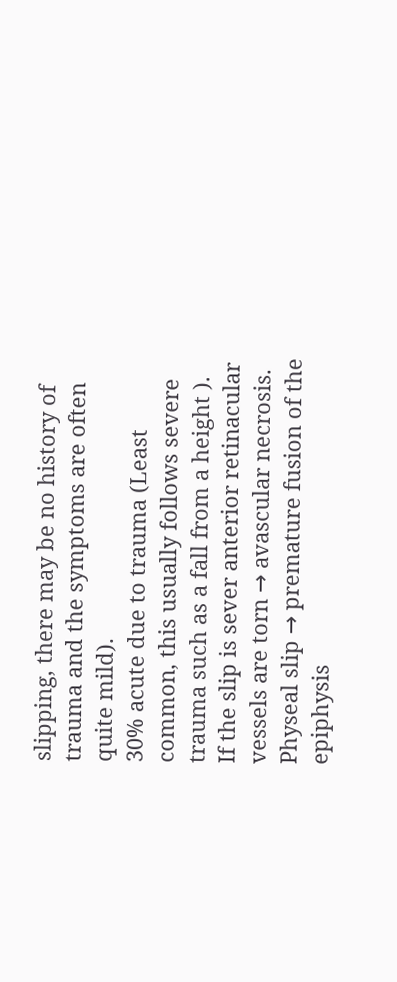slipping, there may be no history of trauma and the symptoms are often quite mild).
30% acute due to trauma (Least common, this usually follows severe trauma such as a fall from a height ).
If the slip is sever anterior retinacular vessels are torn → avascular necrosis.
Physeal slip → premature fusion of the epiphysis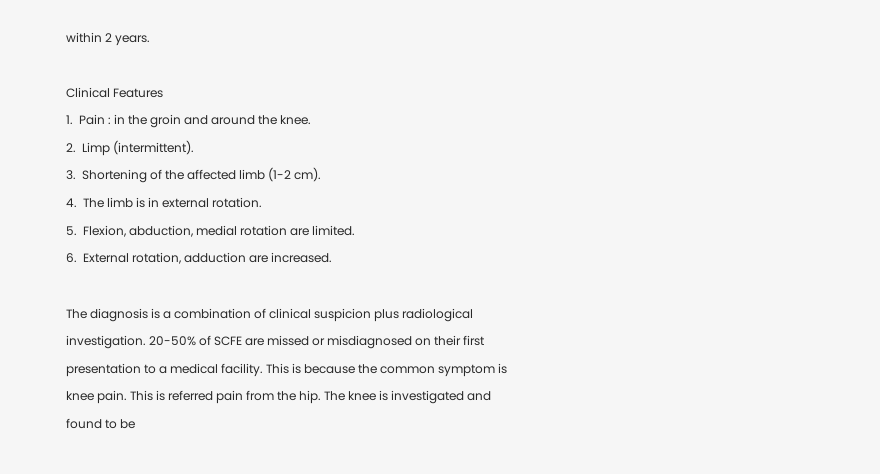within 2 years.

Clinical Features
1.  Pain : in the groin and around the knee.
2.  Limp (intermittent).
3.  Shortening of the affected limb (1-2 cm).
4.  The limb is in external rotation.
5.  Flexion, abduction, medial rotation are limited.
6.  External rotation, adduction are increased.

The diagnosis is a combination of clinical suspicion plus radiological investigation. 20-50% of SCFE are missed or misdiagnosed on their first presentation to a medical facility. This is because the common symptom is knee pain. This is referred pain from the hip. The knee is investigated and found to be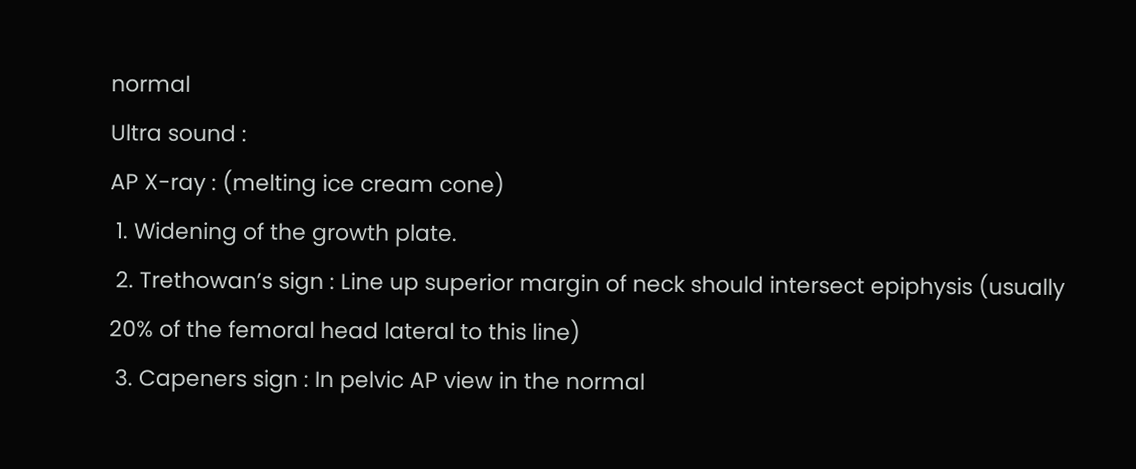normal
Ultra sound :
AP X-ray : (melting ice cream cone)
 1. Widening of the growth plate.
 2. Trethowan’s sign : Line up superior margin of neck should intersect epiphysis (usually 20% of the femoral head lateral to this line)
 3. Capeners sign : In pelvic AP view in the normal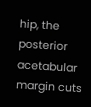hip, the posterior acetabular margin cuts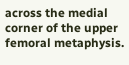across the medial corner of the upper femoral metaphysis.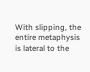With slipping, the entire metaphysis is lateral to the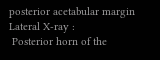posterior acetabular margin
Lateral X-ray :
 Posterior horn of the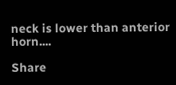neck is lower than anterior horn....

Share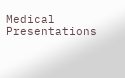Medical Presentations